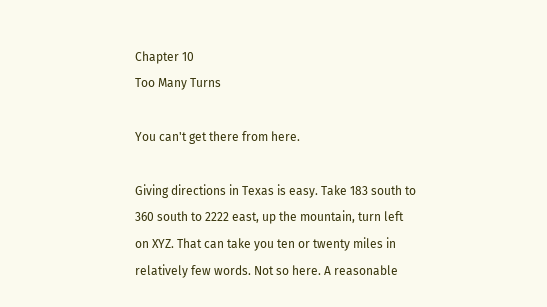Chapter 10
Too Many Turns

You can't get there from here.

Giving directions in Texas is easy. Take 183 south to 360 south to 2222 east, up the mountain, turn left on XYZ. That can take you ten or twenty miles in relatively few words. Not so here. A reasonable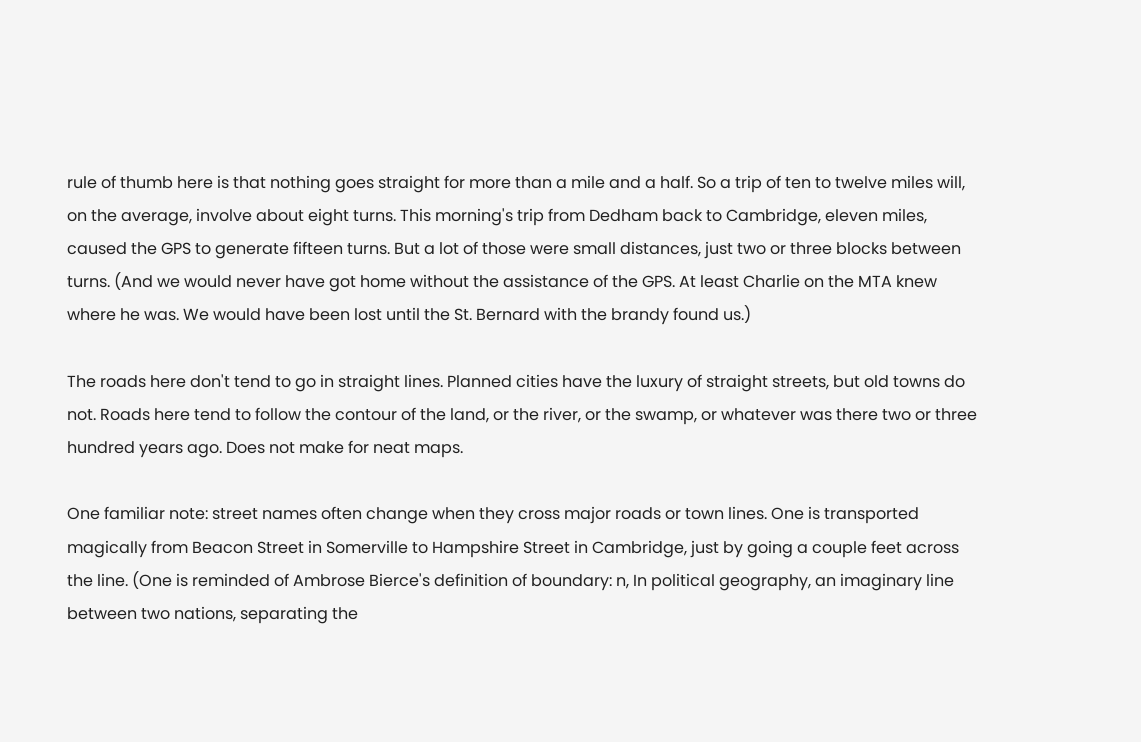rule of thumb here is that nothing goes straight for more than a mile and a half. So a trip of ten to twelve miles will, on the average, involve about eight turns. This morning's trip from Dedham back to Cambridge, eleven miles, caused the GPS to generate fifteen turns. But a lot of those were small distances, just two or three blocks between turns. (And we would never have got home without the assistance of the GPS. At least Charlie on the MTA knew where he was. We would have been lost until the St. Bernard with the brandy found us.)

The roads here don't tend to go in straight lines. Planned cities have the luxury of straight streets, but old towns do not. Roads here tend to follow the contour of the land, or the river, or the swamp, or whatever was there two or three hundred years ago. Does not make for neat maps.

One familiar note: street names often change when they cross major roads or town lines. One is transported magically from Beacon Street in Somerville to Hampshire Street in Cambridge, just by going a couple feet across the line. (One is reminded of Ambrose Bierce's definition of boundary: n, In political geography, an imaginary line between two nations, separating the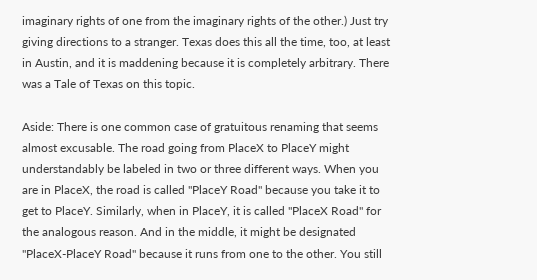imaginary rights of one from the imaginary rights of the other.) Just try giving directions to a stranger. Texas does this all the time, too, at least in Austin, and it is maddening because it is completely arbitrary. There was a Tale of Texas on this topic.

Aside: There is one common case of gratuitous renaming that seems almost excusable. The road going from PlaceX to PlaceY might understandably be labeled in two or three different ways. When you are in PlaceX, the road is called "PlaceY Road" because you take it to get to PlaceY. Similarly, when in PlaceY, it is called "PlaceX Road" for the analogous reason. And in the middle, it might be designated "PlaceX-PlaceY Road" because it runs from one to the other. You still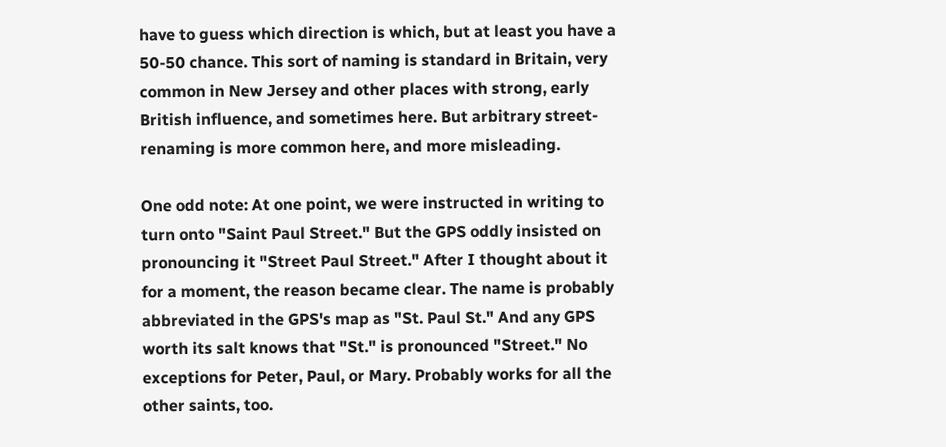have to guess which direction is which, but at least you have a 50-50 chance. This sort of naming is standard in Britain, very common in New Jersey and other places with strong, early British influence, and sometimes here. But arbitrary street-renaming is more common here, and more misleading.

One odd note: At one point, we were instructed in writing to turn onto "Saint Paul Street." But the GPS oddly insisted on pronouncing it "Street Paul Street." After I thought about it for a moment, the reason became clear. The name is probably abbreviated in the GPS's map as "St. Paul St." And any GPS worth its salt knows that "St." is pronounced "Street." No exceptions for Peter, Paul, or Mary. Probably works for all the other saints, too.